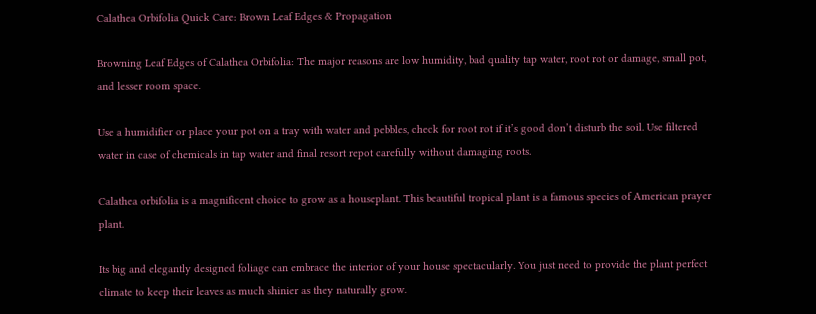Calathea Orbifolia Quick Care: Brown Leaf Edges & Propagation

Browning Leaf Edges of Calathea Orbifolia: The major reasons are low humidity, bad quality tap water, root rot or damage, small pot, and lesser room space.

Use a humidifier or place your pot on a tray with water and pebbles, check for root rot if it’s good don’t disturb the soil. Use filtered water in case of chemicals in tap water and final resort repot carefully without damaging roots.

Calathea orbifolia is a magnificent choice to grow as a houseplant. This beautiful tropical plant is a famous species of American prayer plant.

Its big and elegantly designed foliage can embrace the interior of your house spectacularly. You just need to provide the plant perfect climate to keep their leaves as much shinier as they naturally grow.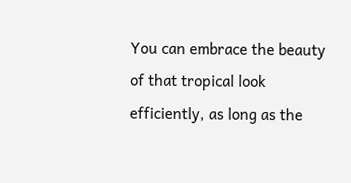You can embrace the beauty of that tropical look efficiently, as long as the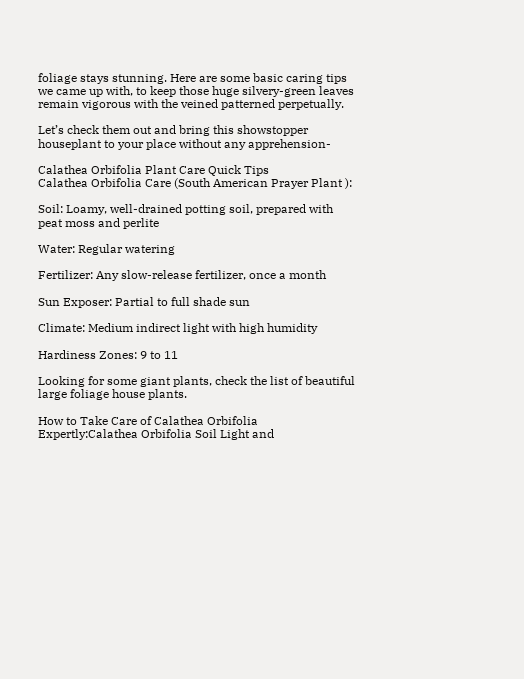foliage stays stunning. Here are some basic caring tips we came up with, to keep those huge silvery-green leaves remain vigorous with the veined patterned perpetually.

Let’s check them out and bring this showstopper houseplant to your place without any apprehension-

Calathea Orbifolia Plant Care Quick Tips
Calathea Orbifolia Care (South American Prayer Plant ):

Soil: Loamy, well-drained potting soil, prepared with peat moss and perlite

Water: Regular watering

Fertilizer: Any slow-release fertilizer, once a month

Sun Exposer: Partial to full shade sun

Climate: Medium indirect light with high humidity

Hardiness Zones: 9 to 11

Looking for some giant plants, check the list of beautiful large foliage house plants.

How to Take Care of Calathea Orbifolia Expertly:Calathea Orbifolia Soil Light and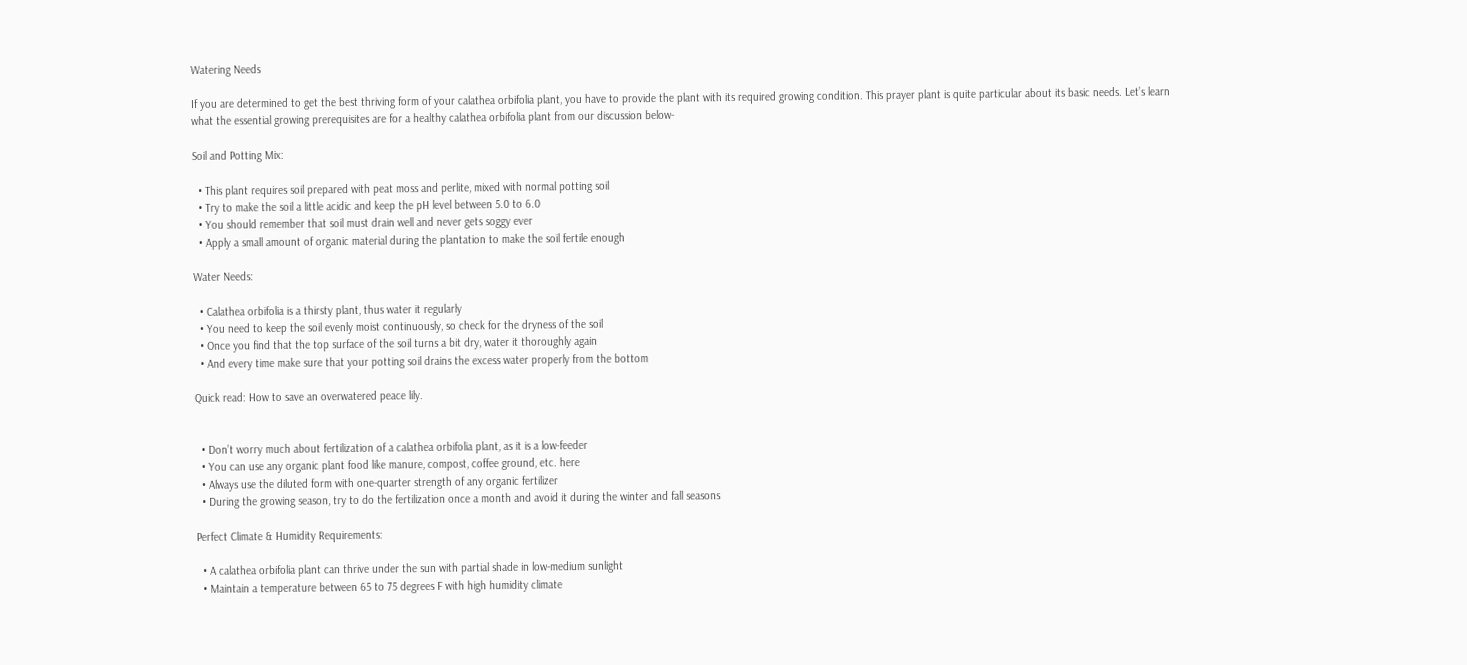Watering Needs

If you are determined to get the best thriving form of your calathea orbifolia plant, you have to provide the plant with its required growing condition. This prayer plant is quite particular about its basic needs. Let’s learn what the essential growing prerequisites are for a healthy calathea orbifolia plant from our discussion below-

Soil and Potting Mix:

  • This plant requires soil prepared with peat moss and perlite, mixed with normal potting soil
  • Try to make the soil a little acidic and keep the pH level between 5.0 to 6.0
  • You should remember that soil must drain well and never gets soggy ever
  • Apply a small amount of organic material during the plantation to make the soil fertile enough

Water Needs:

  • Calathea orbifolia is a thirsty plant, thus water it regularly
  • You need to keep the soil evenly moist continuously, so check for the dryness of the soil
  • Once you find that the top surface of the soil turns a bit dry, water it thoroughly again
  • And every time make sure that your potting soil drains the excess water properly from the bottom

Quick read: How to save an overwatered peace lily.


  • Don’t worry much about fertilization of a calathea orbifolia plant, as it is a low-feeder
  • You can use any organic plant food like manure, compost, coffee ground, etc. here
  • Always use the diluted form with one-quarter strength of any organic fertilizer
  • During the growing season, try to do the fertilization once a month and avoid it during the winter and fall seasons

Perfect Climate & Humidity Requirements:

  • A calathea orbifolia plant can thrive under the sun with partial shade in low-medium sunlight
  • Maintain a temperature between 65 to 75 degrees F with high humidity climate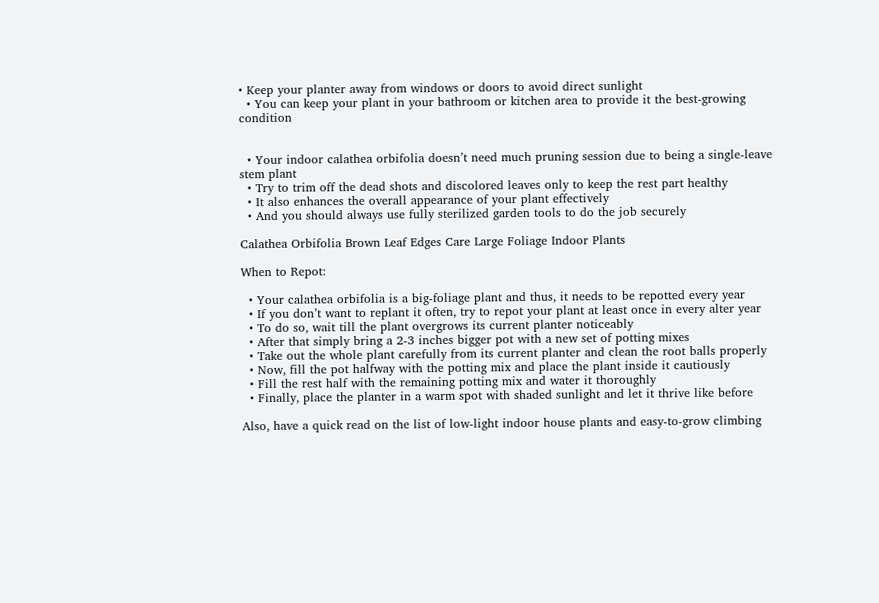• Keep your planter away from windows or doors to avoid direct sunlight
  • You can keep your plant in your bathroom or kitchen area to provide it the best-growing condition


  • Your indoor calathea orbifolia doesn’t need much pruning session due to being a single-leave stem plant
  • Try to trim off the dead shots and discolored leaves only to keep the rest part healthy
  • It also enhances the overall appearance of your plant effectively
  • And you should always use fully sterilized garden tools to do the job securely

Calathea Orbifolia Brown Leaf Edges Care Large Foliage Indoor Plants

When to Repot:

  • Your calathea orbifolia is a big-foliage plant and thus, it needs to be repotted every year
  • If you don’t want to replant it often, try to repot your plant at least once in every alter year
  • To do so, wait till the plant overgrows its current planter noticeably
  • After that simply bring a 2-3 inches bigger pot with a new set of potting mixes
  • Take out the whole plant carefully from its current planter and clean the root balls properly
  • Now, fill the pot halfway with the potting mix and place the plant inside it cautiously
  • Fill the rest half with the remaining potting mix and water it thoroughly
  • Finally, place the planter in a warm spot with shaded sunlight and let it thrive like before

Also, have a quick read on the list of low-light indoor house plants and easy-to-grow climbing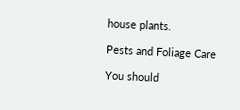house plants.

Pests and Foliage Care

You should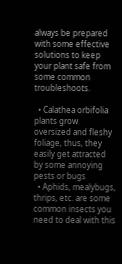always be prepared with some effective solutions to keep your plant safe from some common troubleshoots.

  • Calathea orbifolia plants grow oversized and fleshy foliage, thus, they easily get attracted by some annoying pests or bugs
  • Aphids, mealybugs, thrips, etc. are some common insects you need to deal with this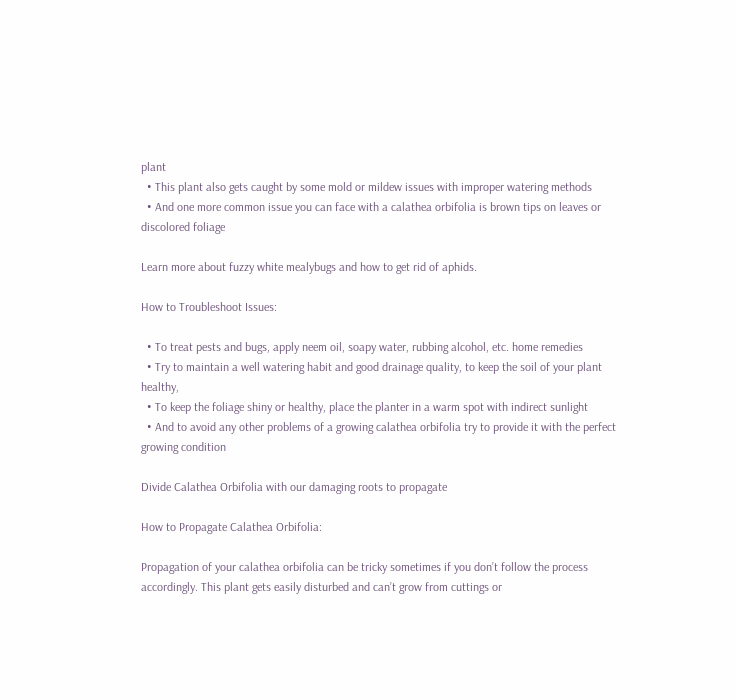plant
  • This plant also gets caught by some mold or mildew issues with improper watering methods
  • And one more common issue you can face with a calathea orbifolia is brown tips on leaves or discolored foliage

Learn more about fuzzy white mealybugs and how to get rid of aphids.

How to Troubleshoot Issues:

  • To treat pests and bugs, apply neem oil, soapy water, rubbing alcohol, etc. home remedies
  • Try to maintain a well watering habit and good drainage quality, to keep the soil of your plant healthy,
  • To keep the foliage shiny or healthy, place the planter in a warm spot with indirect sunlight
  • And to avoid any other problems of a growing calathea orbifolia try to provide it with the perfect growing condition

Divide Calathea Orbifolia with our damaging roots to propagate

How to Propagate Calathea Orbifolia:

Propagation of your calathea orbifolia can be tricky sometimes if you don’t follow the process accordingly. This plant gets easily disturbed and can’t grow from cuttings or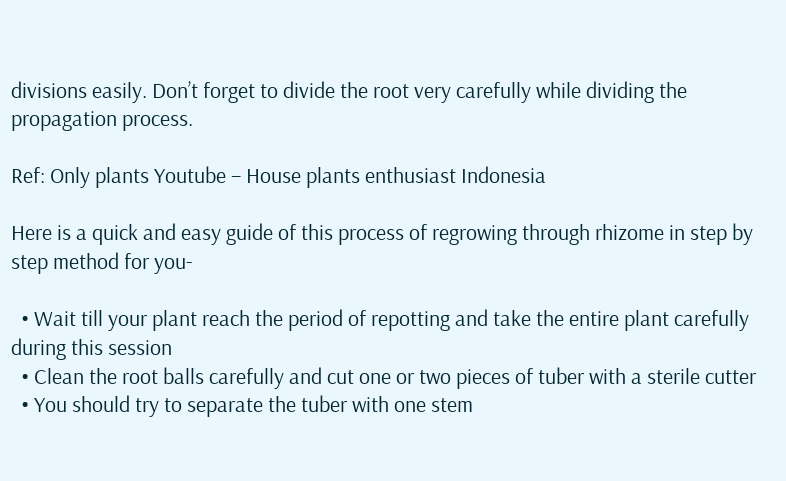divisions easily. Don’t forget to divide the root very carefully while dividing the propagation process.

Ref: Only plants Youtube – House plants enthusiast Indonesia

Here is a quick and easy guide of this process of regrowing through rhizome in step by step method for you-

  • Wait till your plant reach the period of repotting and take the entire plant carefully during this session
  • Clean the root balls carefully and cut one or two pieces of tuber with a sterile cutter
  • You should try to separate the tuber with one stem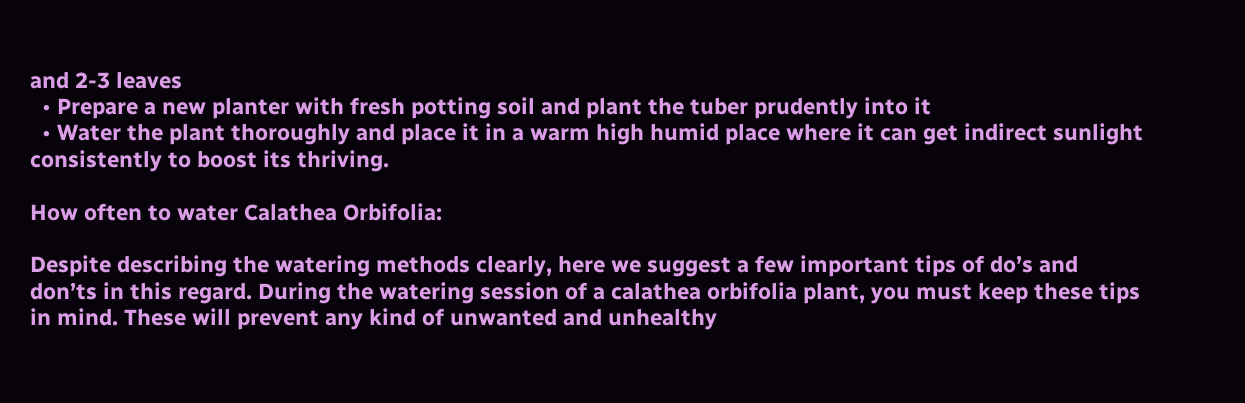and 2-3 leaves
  • Prepare a new planter with fresh potting soil and plant the tuber prudently into it
  • Water the plant thoroughly and place it in a warm high humid place where it can get indirect sunlight consistently to boost its thriving.

How often to water Calathea Orbifolia:

Despite describing the watering methods clearly, here we suggest a few important tips of do’s and don’ts in this regard. During the watering session of a calathea orbifolia plant, you must keep these tips in mind. These will prevent any kind of unwanted and unhealthy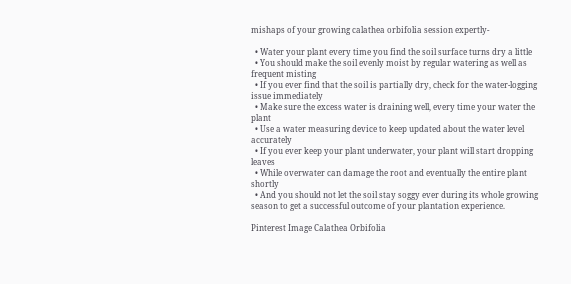mishaps of your growing calathea orbifolia session expertly-

  • Water your plant every time you find the soil surface turns dry a little
  • You should make the soil evenly moist by regular watering as well as frequent misting
  • If you ever find that the soil is partially dry, check for the water-logging issue immediately
  • Make sure the excess water is draining well, every time your water the plant
  • Use a water measuring device to keep updated about the water level accurately
  • If you ever keep your plant underwater, your plant will start dropping leaves
  • While overwater can damage the root and eventually the entire plant shortly
  • And you should not let the soil stay soggy ever during its whole growing season to get a successful outcome of your plantation experience.

Pinterest Image Calathea Orbifolia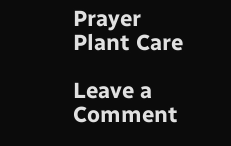Prayer Plant Care

Leave a Comment